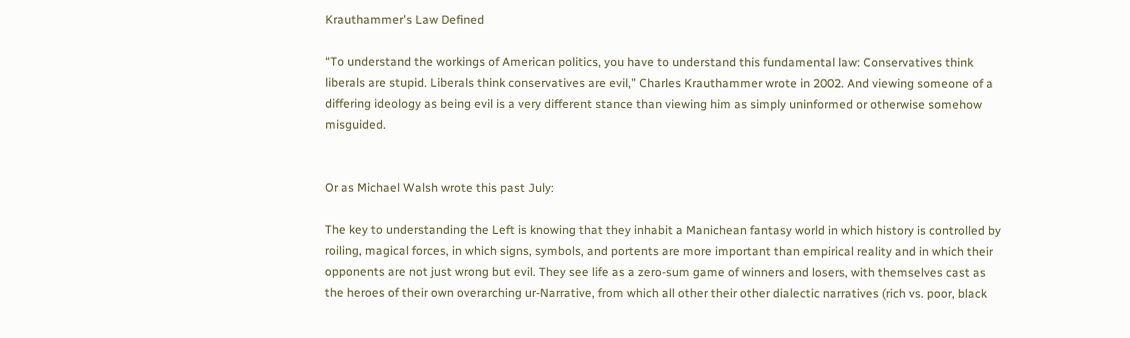Krauthammer's Law Defined

“To understand the workings of American politics, you have to understand this fundamental law: Conservatives think liberals are stupid. Liberals think conservatives are evil,” Charles Krauthammer wrote in 2002. And viewing someone of a differing ideology as being evil is a very different stance than viewing him as simply uninformed or otherwise somehow misguided.


Or as Michael Walsh wrote this past July:

The key to understanding the Left is knowing that they inhabit a Manichean fantasy world in which history is controlled by roiling, magical forces, in which signs, symbols, and portents are more important than empirical reality and in which their opponents are not just wrong but evil. They see life as a zero-sum game of winners and losers, with themselves cast as the heroes of their own overarching ur-Narrative, from which all other their other dialectic narratives (rich vs. poor, black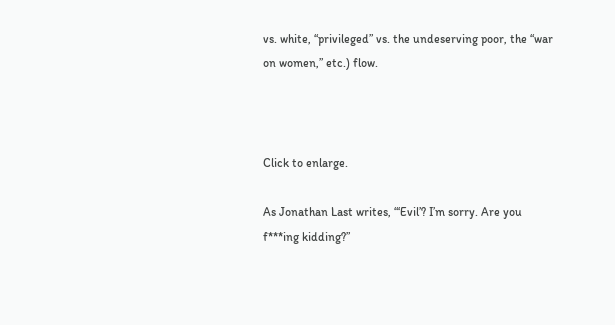vs. white, “privileged” vs. the undeserving poor, the “war on women,” etc.) flow.



Click to enlarge.

As Jonathan Last writes, “‘Evil’? I’m sorry. Are you f***ing kidding?”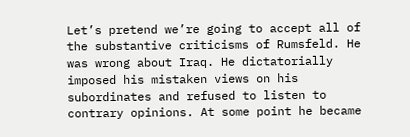Let’s pretend we’re going to accept all of the substantive criticisms of Rumsfeld. He was wrong about Iraq. He dictatorially imposed his mistaken views on his subordinates and refused to listen to contrary opinions. At some point he became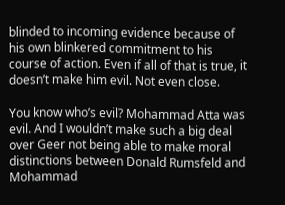blinded to incoming evidence because of his own blinkered commitment to his course of action. Even if all of that is true, it doesn’t make him evil. Not even close.

You know who’s evil? Mohammad Atta was evil. And I wouldn’t make such a big deal over Geer not being able to make moral distinctions between Donald Rumsfeld and Mohammad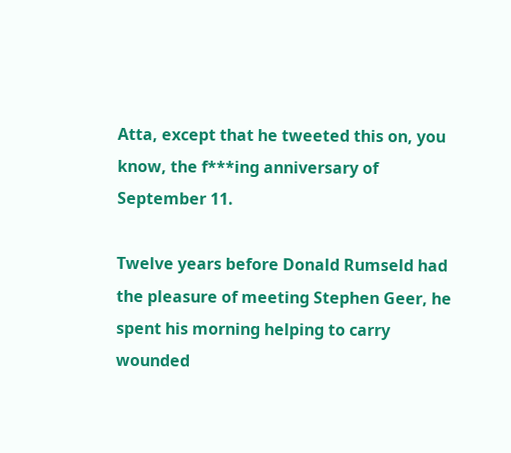Atta, except that he tweeted this on, you know, the f***ing anniversary of September 11.

Twelve years before Donald Rumseld had the pleasure of meeting Stephen Geer, he spent his morning helping to carry wounded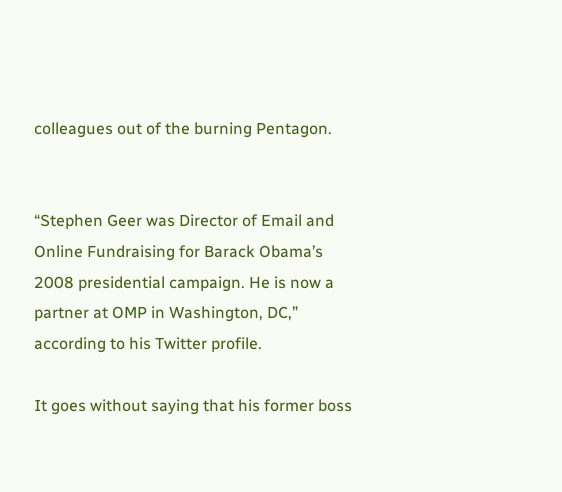colleagues out of the burning Pentagon.


“Stephen Geer was Director of Email and Online Fundraising for Barack Obama’s 2008 presidential campaign. He is now a partner at OMP in Washington, DC,” according to his Twitter profile.

It goes without saying that his former boss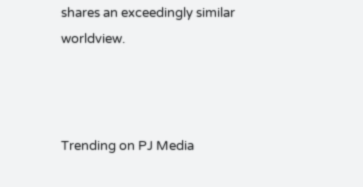shares an exceedingly similar worldview.



Trending on PJ Media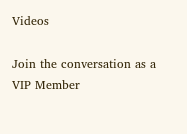Videos

Join the conversation as a VIP Member